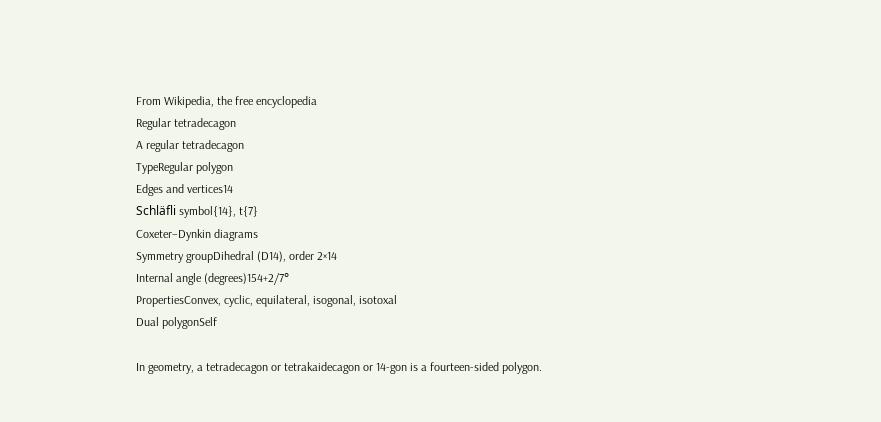From Wikipedia, the free encyclopedia
Regular tetradecagon
A regular tetradecagon
TypeRegular polygon
Edges and vertices14
Schläfli symbol{14}, t{7}
Coxeter–Dynkin diagrams
Symmetry groupDihedral (D14), order 2×14
Internal angle (degrees)154+2/7°
PropertiesConvex, cyclic, equilateral, isogonal, isotoxal
Dual polygonSelf

In geometry, a tetradecagon or tetrakaidecagon or 14-gon is a fourteen-sided polygon.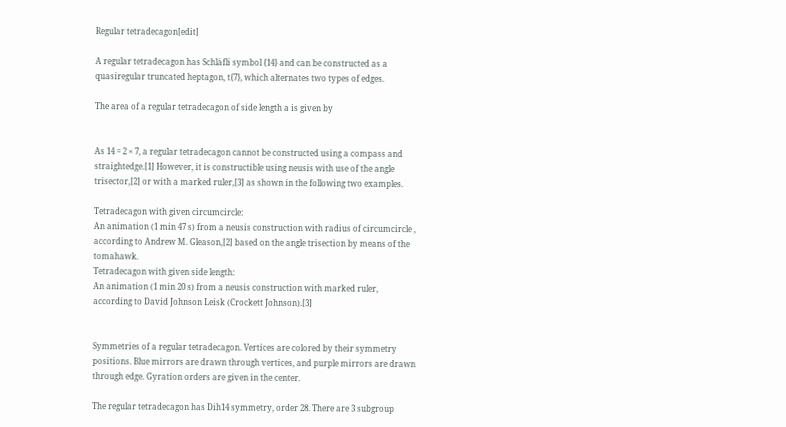Regular tetradecagon[edit]

A regular tetradecagon has Schläfli symbol {14} and can be constructed as a quasiregular truncated heptagon, t{7}, which alternates two types of edges.

The area of a regular tetradecagon of side length a is given by


As 14 = 2 × 7, a regular tetradecagon cannot be constructed using a compass and straightedge.[1] However, it is constructible using neusis with use of the angle trisector,[2] or with a marked ruler,[3] as shown in the following two examples.

Tetradecagon with given circumcircle:
An animation (1 min 47 s) from a neusis construction with radius of circumcircle ,
according to Andrew M. Gleason,[2] based on the angle trisection by means of the tomahawk.
Tetradecagon with given side length:
An animation (1 min 20 s) from a neusis construction with marked ruler, according to David Johnson Leisk (Crockett Johnson).[3]


Symmetries of a regular tetradecagon. Vertices are colored by their symmetry positions. Blue mirrors are drawn through vertices, and purple mirrors are drawn through edge. Gyration orders are given in the center.

The regular tetradecagon has Dih14 symmetry, order 28. There are 3 subgroup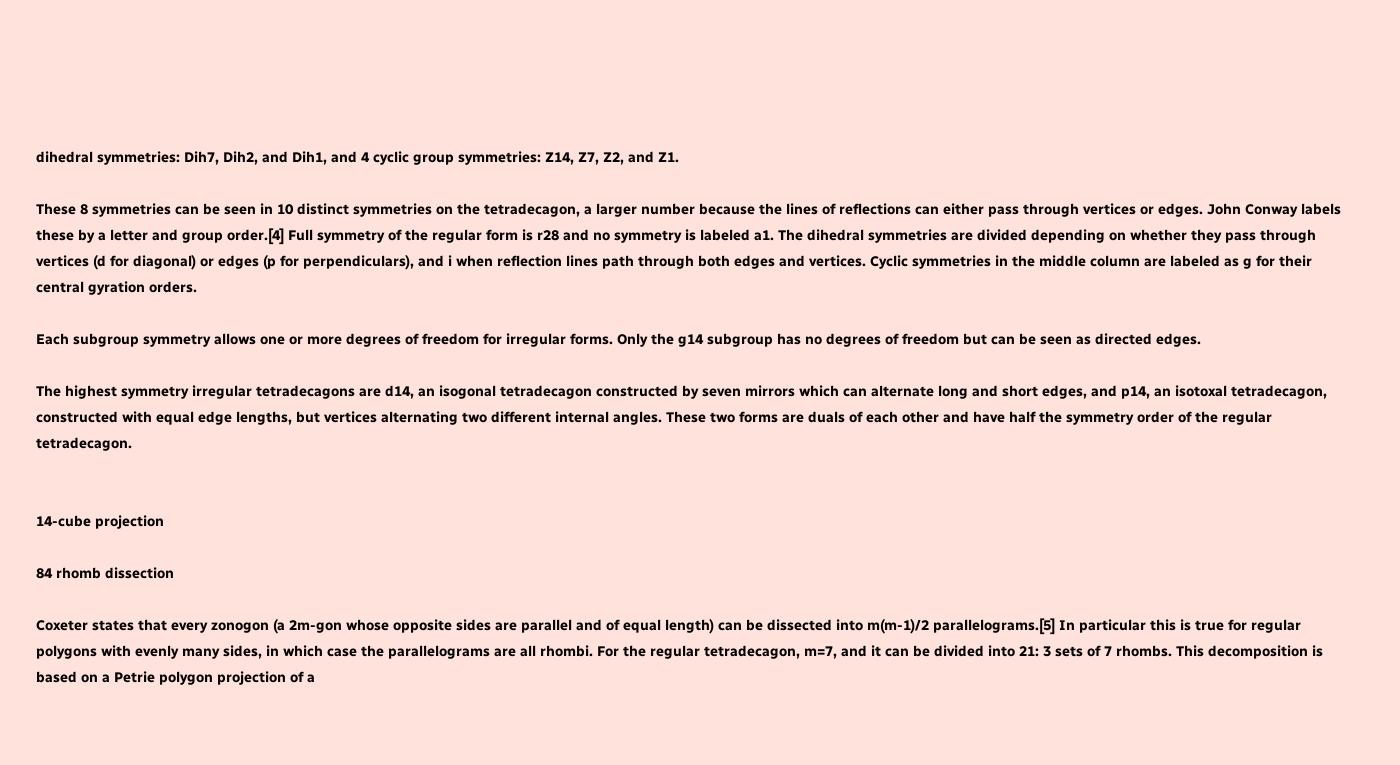dihedral symmetries: Dih7, Dih2, and Dih1, and 4 cyclic group symmetries: Z14, Z7, Z2, and Z1.

These 8 symmetries can be seen in 10 distinct symmetries on the tetradecagon, a larger number because the lines of reflections can either pass through vertices or edges. John Conway labels these by a letter and group order.[4] Full symmetry of the regular form is r28 and no symmetry is labeled a1. The dihedral symmetries are divided depending on whether they pass through vertices (d for diagonal) or edges (p for perpendiculars), and i when reflection lines path through both edges and vertices. Cyclic symmetries in the middle column are labeled as g for their central gyration orders.

Each subgroup symmetry allows one or more degrees of freedom for irregular forms. Only the g14 subgroup has no degrees of freedom but can be seen as directed edges.

The highest symmetry irregular tetradecagons are d14, an isogonal tetradecagon constructed by seven mirrors which can alternate long and short edges, and p14, an isotoxal tetradecagon, constructed with equal edge lengths, but vertices alternating two different internal angles. These two forms are duals of each other and have half the symmetry order of the regular tetradecagon.


14-cube projection

84 rhomb dissection

Coxeter states that every zonogon (a 2m-gon whose opposite sides are parallel and of equal length) can be dissected into m(m-1)/2 parallelograms.[5] In particular this is true for regular polygons with evenly many sides, in which case the parallelograms are all rhombi. For the regular tetradecagon, m=7, and it can be divided into 21: 3 sets of 7 rhombs. This decomposition is based on a Petrie polygon projection of a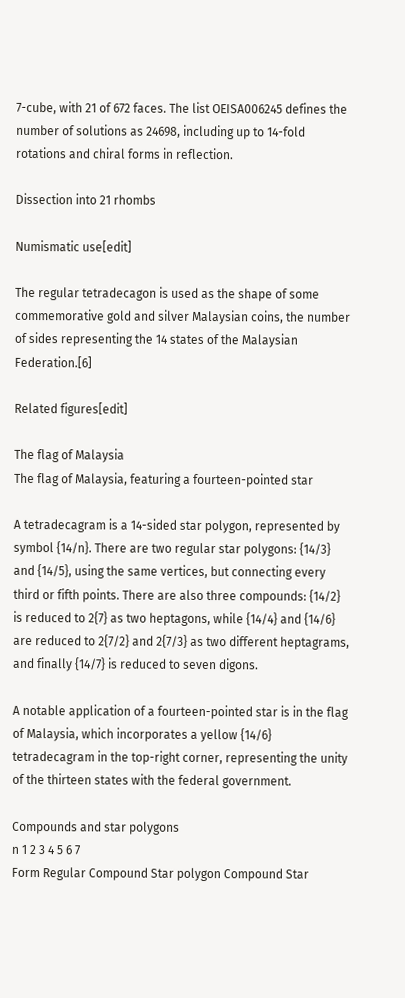7-cube, with 21 of 672 faces. The list OEISA006245 defines the number of solutions as 24698, including up to 14-fold rotations and chiral forms in reflection.

Dissection into 21 rhombs

Numismatic use[edit]

The regular tetradecagon is used as the shape of some commemorative gold and silver Malaysian coins, the number of sides representing the 14 states of the Malaysian Federation.[6]

Related figures[edit]

The flag of Malaysia
The flag of Malaysia, featuring a fourteen-pointed star

A tetradecagram is a 14-sided star polygon, represented by symbol {14/n}. There are two regular star polygons: {14/3} and {14/5}, using the same vertices, but connecting every third or fifth points. There are also three compounds: {14/2} is reduced to 2{7} as two heptagons, while {14/4} and {14/6} are reduced to 2{7/2} and 2{7/3} as two different heptagrams, and finally {14/7} is reduced to seven digons.

A notable application of a fourteen-pointed star is in the flag of Malaysia, which incorporates a yellow {14/6} tetradecagram in the top-right corner, representing the unity of the thirteen states with the federal government.

Compounds and star polygons
n 1 2 3 4 5 6 7
Form Regular Compound Star polygon Compound Star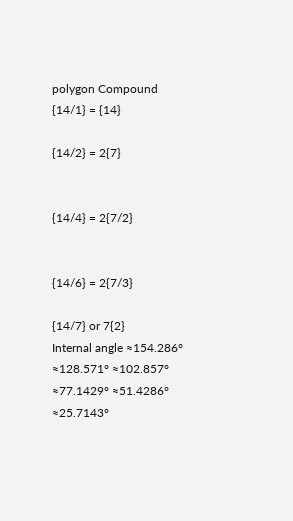polygon Compound
{14/1} = {14}

{14/2} = 2{7}


{14/4} = 2{7/2}


{14/6} = 2{7/3}

{14/7} or 7{2}
Internal angle ≈154.286° ≈128.571° ≈102.857° ≈77.1429° ≈51.4286° ≈25.7143°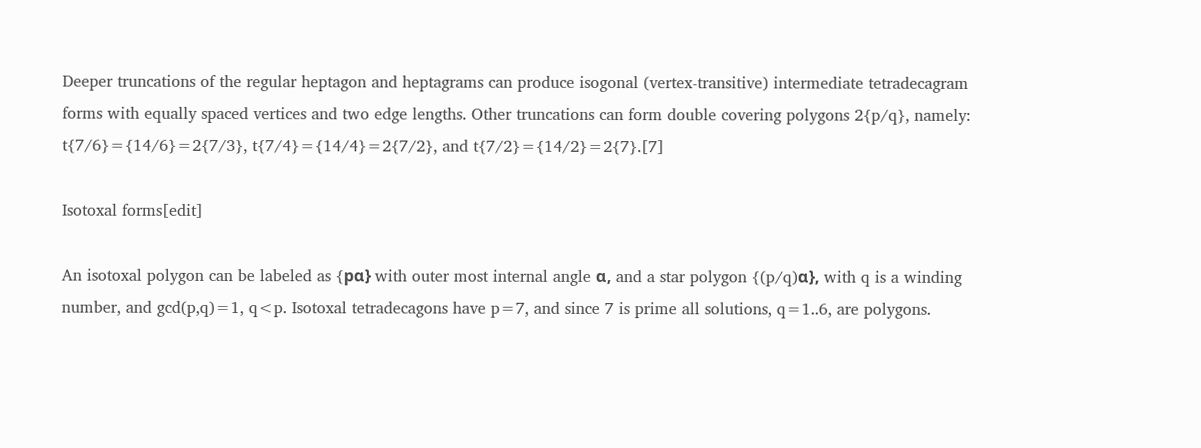Deeper truncations of the regular heptagon and heptagrams can produce isogonal (vertex-transitive) intermediate tetradecagram forms with equally spaced vertices and two edge lengths. Other truncations can form double covering polygons 2{p/q}, namely: t{7/6}={14/6}=2{7/3}, t{7/4}={14/4}=2{7/2}, and t{7/2}={14/2}=2{7}.[7]

Isotoxal forms[edit]

An isotoxal polygon can be labeled as {pα} with outer most internal angle α, and a star polygon {(p/q)α}, with q is a winding number, and gcd(p,q)=1, q<p. Isotoxal tetradecagons have p=7, and since 7 is prime all solutions, q=1..6, are polygons.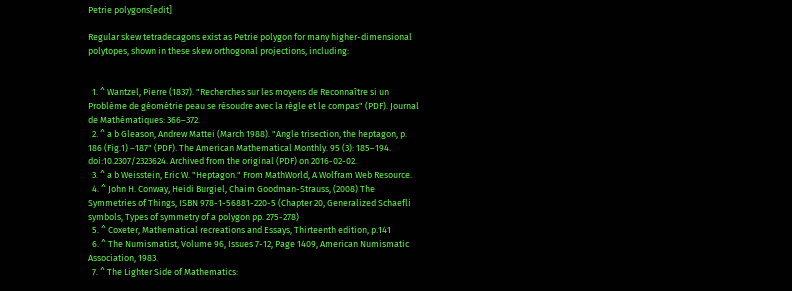Petrie polygons[edit]

Regular skew tetradecagons exist as Petrie polygon for many higher-dimensional polytopes, shown in these skew orthogonal projections, including:


  1. ^ Wantzel, Pierre (1837). "Recherches sur les moyens de Reconnaître si un Problème de géométrie peau se résoudre avec la règle et le compas" (PDF). Journal de Mathématiques: 366–372.
  2. ^ a b Gleason, Andrew Mattei (March 1988). "Angle trisection, the heptagon, p. 186 (Fig.1) –187" (PDF). The American Mathematical Monthly. 95 (3): 185–194. doi:10.2307/2323624. Archived from the original (PDF) on 2016-02-02.
  3. ^ a b Weisstein, Eric W. "Heptagon." From MathWorld, A Wolfram Web Resource.
  4. ^ John H. Conway, Heidi Burgiel, Chaim Goodman-Strauss, (2008) The Symmetries of Things, ISBN 978-1-56881-220-5 (Chapter 20, Generalized Schaefli symbols, Types of symmetry of a polygon pp. 275-278)
  5. ^ Coxeter, Mathematical recreations and Essays, Thirteenth edition, p.141
  6. ^ The Numismatist, Volume 96, Issues 7-12, Page 1409, American Numismatic Association, 1983.
  7. ^ The Lighter Side of Mathematics: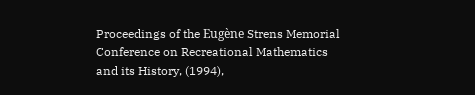Proceedings of the Eugène Strens Memorial Conference on Recreational Mathematics and its History, (1994),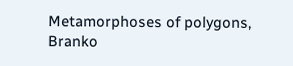Metamorphoses of polygons, Branko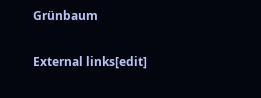Grünbaum

External links[edit]